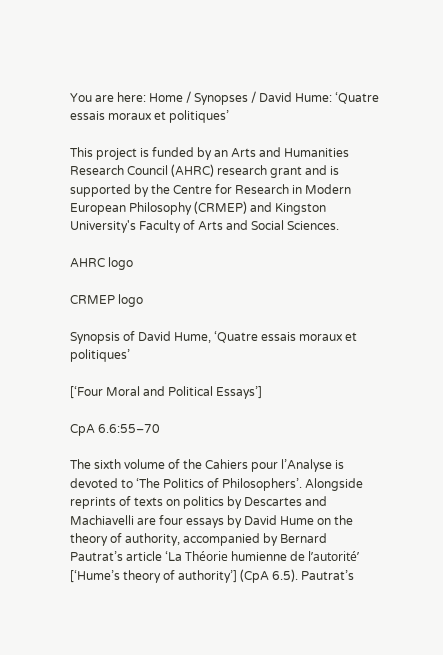You are here: Home / Synopses / David Hume: ‘Quatre essais moraux et politiques’

This project is funded by an Arts and Humanities Research Council (AHRC) research grant and is supported by the Centre for Research in Modern European Philosophy (CRMEP) and Kingston University's Faculty of Arts and Social Sciences.

AHRC logo

CRMEP logo

Synopsis of David Hume, ‘Quatre essais moraux et politiques’

[‘Four Moral and Political Essays’]

CpA 6.6:55–70

The sixth volume of the Cahiers pour l’Analyse is devoted to ‘The Politics of Philosophers’. Alongside reprints of texts on politics by Descartes and Machiavelli are four essays by David Hume on the theory of authority, accompanied by Bernard Pautrat’s article ‘La Théorie humienne de l’autorité’ [‘Hume’s theory of authority’] (CpA 6.5). Pautrat’s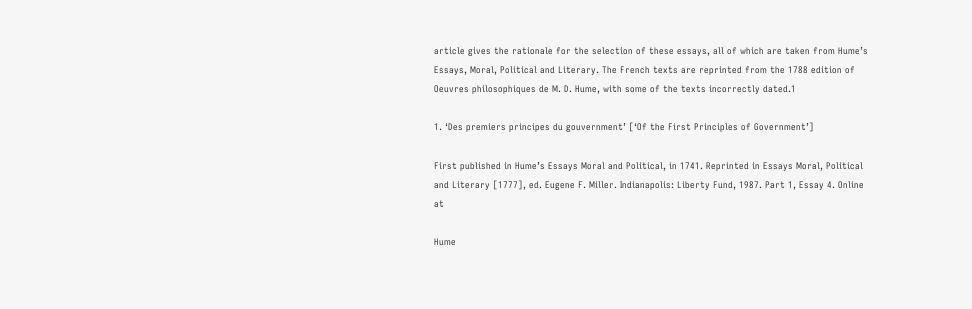article gives the rationale for the selection of these essays, all of which are taken from Hume’s Essays, Moral, Political and Literary. The French texts are reprinted from the 1788 edition of Oeuvres philosophiques de M. D. Hume, with some of the texts incorrectly dated.1

1. ‘Des premiers principes du gouvernment’ [‘Of the First Principles of Government’]

First published in Hume’s Essays Moral and Political, in 1741. Reprinted in Essays Moral, Political and Literary [1777], ed. Eugene F. Miller. Indianapolis: Liberty Fund, 1987. Part 1, Essay 4. Online at

Hume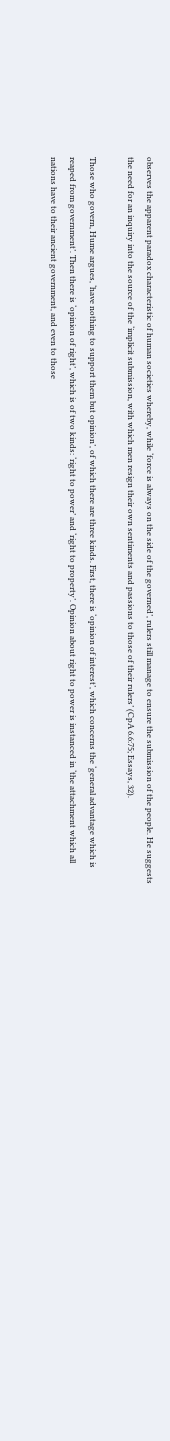observes the apparent paradox characteristic of human societies whereby, while ‘force is always on the side of the governed’, rulers still manage to ensure the submission of the people. He suggests the need for an inquiry into the source of the ‘implicit submission, with which men resign their own sentiments and passions to those of their rulers’ (CpA 6.6:75; Essays, 32).

Those who govern, Hume argues, ‘have nothing to support them but opinion’, of which there are three kinds. First, there is ‘opinion of interest’, which concerns the ‘general advantage which is reaped from government’. Then there is ‘opinion of right’, which is of two kinds: ‘right to power’ and ‘right to property’. Opinion about right to power is instanced in ‘the attachment which all nations have to their ancient government, and even to those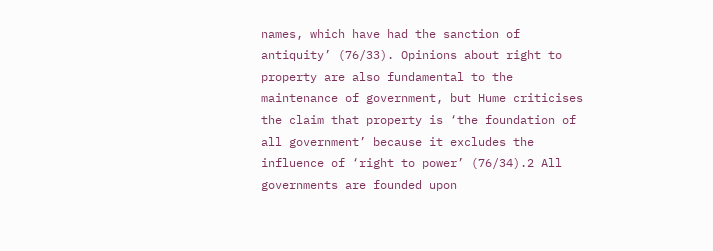names, which have had the sanction of antiquity’ (76/33). Opinions about right to property are also fundamental to the maintenance of government, but Hume criticises the claim that property is ‘the foundation of all government’ because it excludes the influence of ‘right to power’ (76/34).2 All governments are founded upon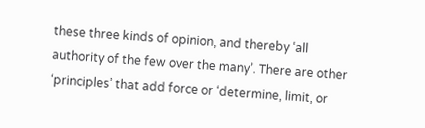these three kinds of opinion, and thereby ‘all authority of the few over the many’. There are other ‘principles’ that add force or ‘determine, limit, or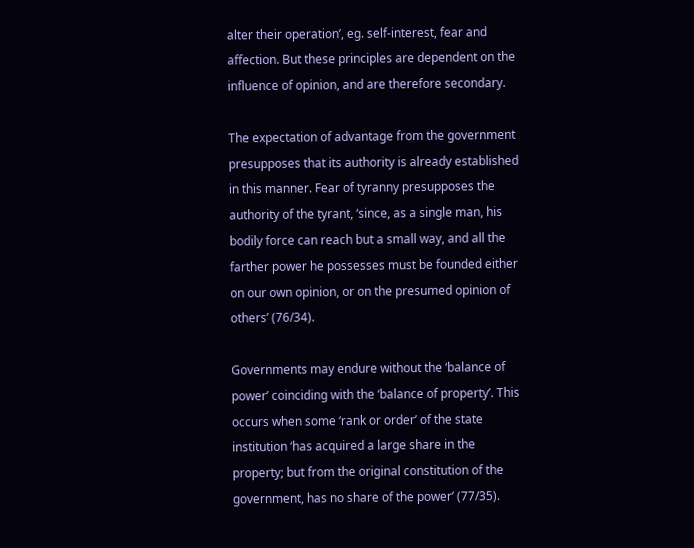alter their operation’, eg. self-interest, fear and affection. But these principles are dependent on the influence of opinion, and are therefore secondary.

The expectation of advantage from the government presupposes that its authority is already established in this manner. Fear of tyranny presupposes the authority of the tyrant, ‘since, as a single man, his bodily force can reach but a small way, and all the farther power he possesses must be founded either on our own opinion, or on the presumed opinion of others’ (76/34).

Governments may endure without the ‘balance of power’ coinciding with the ‘balance of property’. This occurs when some ‘rank or order’ of the state institution ‘has acquired a large share in the property; but from the original constitution of the government, has no share of the power’ (77/35).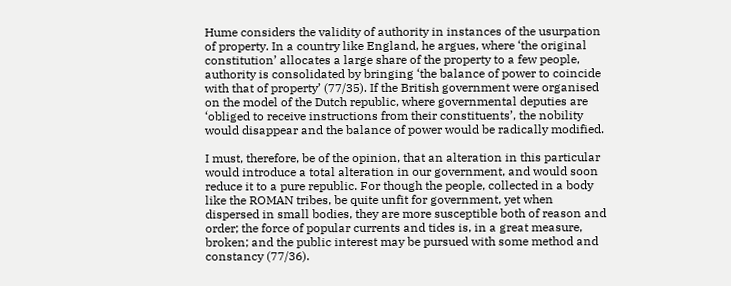Hume considers the validity of authority in instances of the usurpation of property. In a country like England, he argues, where ‘the original constitution’ allocates a large share of the property to a few people, authority is consolidated by bringing ‘the balance of power to coincide with that of property’ (77/35). If the British government were organised on the model of the Dutch republic, where governmental deputies are ‘obliged to receive instructions from their constituents’, the nobility would disappear and the balance of power would be radically modified.

I must, therefore, be of the opinion, that an alteration in this particular would introduce a total alteration in our government, and would soon reduce it to a pure republic. For though the people, collected in a body like the ROMAN tribes, be quite unfit for government, yet when dispersed in small bodies, they are more susceptible both of reason and order; the force of popular currents and tides is, in a great measure, broken; and the public interest may be pursued with some method and constancy (77/36).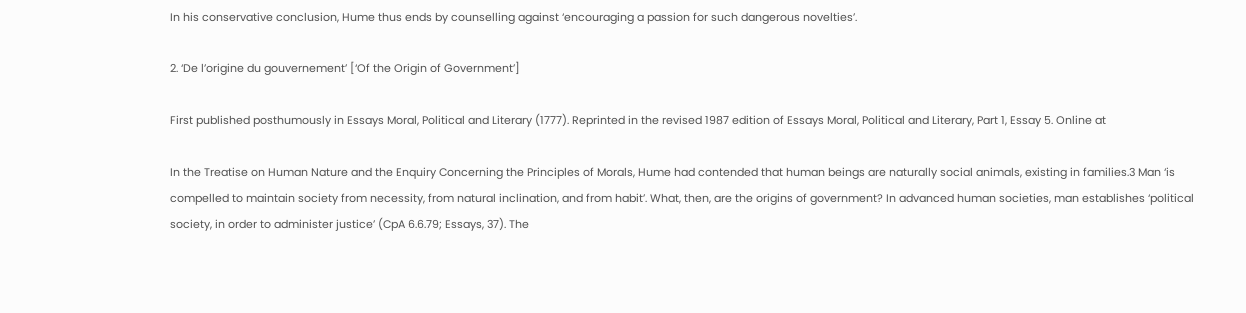In his conservative conclusion, Hume thus ends by counselling against ‘encouraging a passion for such dangerous novelties’.

2. ‘De l’origine du gouvernement’ [‘Of the Origin of Government’]

First published posthumously in Essays Moral, Political and Literary (1777). Reprinted in the revised 1987 edition of Essays Moral, Political and Literary, Part 1, Essay 5. Online at

In the Treatise on Human Nature and the Enquiry Concerning the Principles of Morals, Hume had contended that human beings are naturally social animals, existing in families.3 Man ‘is compelled to maintain society from necessity, from natural inclination, and from habit’. What, then, are the origins of government? In advanced human societies, man establishes ‘political society, in order to administer justice’ (CpA 6.6.79; Essays, 37). The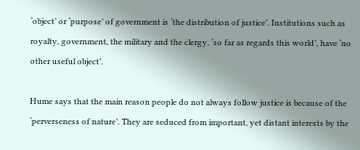‘object’ or ‘purpose’ of government is ‘the distribution of justice’. Institutions such as royalty, government, the military and the clergy, ‘so far as regards this world’, have ‘no other useful object’.

Hume says that the main reason people do not always follow justice is because of the ‘perverseness of nature’. They are seduced from important, yet distant interests by the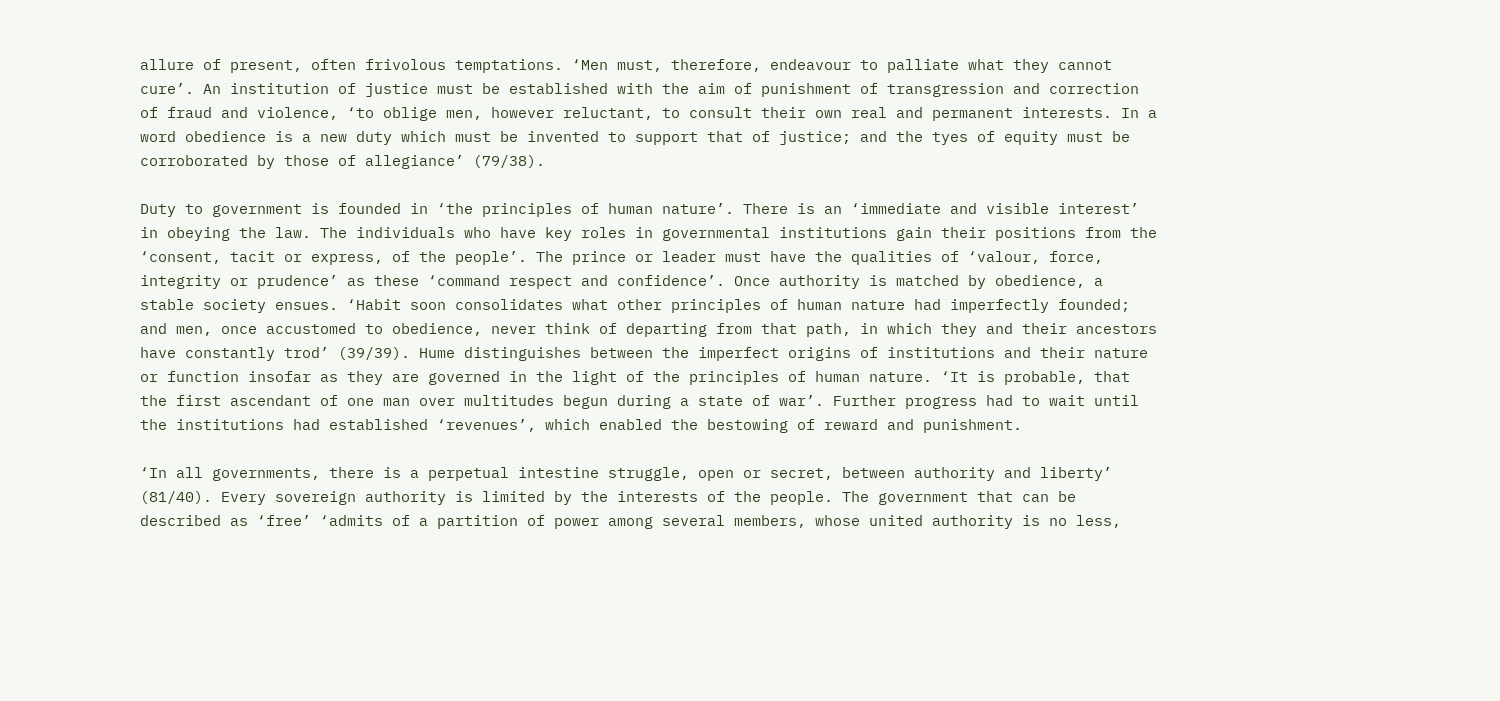allure of present, often frivolous temptations. ‘Men must, therefore, endeavour to palliate what they cannot cure’. An institution of justice must be established with the aim of punishment of transgression and correction of fraud and violence, ‘to oblige men, however reluctant, to consult their own real and permanent interests. In a word obedience is a new duty which must be invented to support that of justice; and the tyes of equity must be corroborated by those of allegiance’ (79/38).

Duty to government is founded in ‘the principles of human nature’. There is an ‘immediate and visible interest’ in obeying the law. The individuals who have key roles in governmental institutions gain their positions from the ‘consent, tacit or express, of the people’. The prince or leader must have the qualities of ‘valour, force, integrity or prudence’ as these ‘command respect and confidence’. Once authority is matched by obedience, a stable society ensues. ‘Habit soon consolidates what other principles of human nature had imperfectly founded; and men, once accustomed to obedience, never think of departing from that path, in which they and their ancestors have constantly trod’ (39/39). Hume distinguishes between the imperfect origins of institutions and their nature or function insofar as they are governed in the light of the principles of human nature. ‘It is probable, that the first ascendant of one man over multitudes begun during a state of war’. Further progress had to wait until the institutions had established ‘revenues’, which enabled the bestowing of reward and punishment.

‘In all governments, there is a perpetual intestine struggle, open or secret, between authority and liberty’ (81/40). Every sovereign authority is limited by the interests of the people. The government that can be described as ‘free’ ‘admits of a partition of power among several members, whose united authority is no less,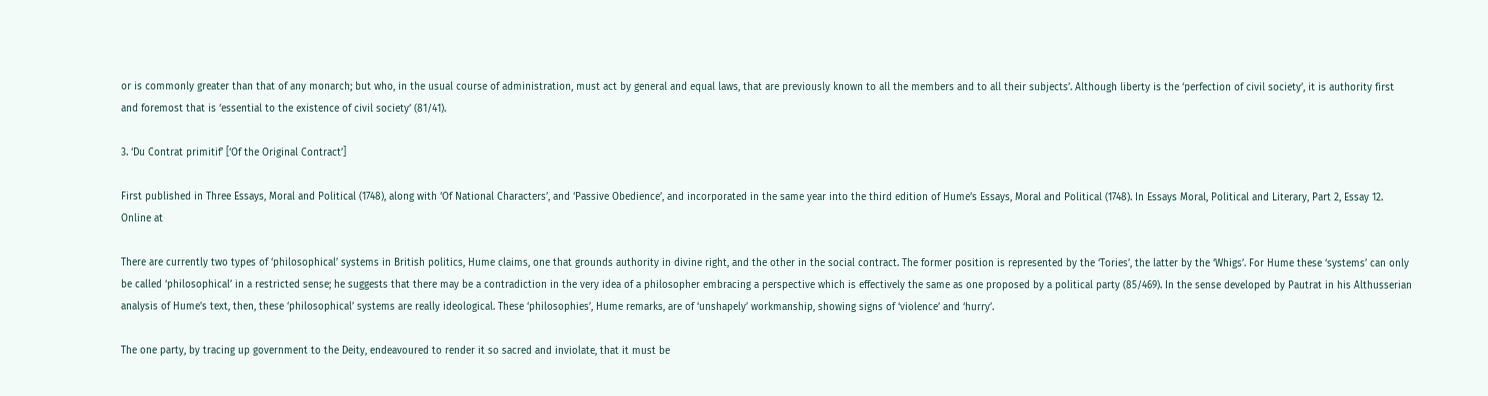or is commonly greater than that of any monarch; but who, in the usual course of administration, must act by general and equal laws, that are previously known to all the members and to all their subjects’. Although liberty is the ‘perfection of civil society’, it is authority first and foremost that is ‘essential to the existence of civil society’ (81/41).

3. ‘Du Contrat primitif’ [‘Of the Original Contract’]

First published in Three Essays, Moral and Political (1748), along with ‘Of National Characters’, and ‘Passive Obedience’, and incorporated in the same year into the third edition of Hume’s Essays, Moral and Political (1748). In Essays Moral, Political and Literary, Part 2, Essay 12. Online at

There are currently two types of ‘philosophical’ systems in British politics, Hume claims, one that grounds authority in divine right, and the other in the social contract. The former position is represented by the ‘Tories’, the latter by the ‘Whigs’. For Hume these ‘systems’ can only be called ‘philosophical’ in a restricted sense; he suggests that there may be a contradiction in the very idea of a philosopher embracing a perspective which is effectively the same as one proposed by a political party (85/469). In the sense developed by Pautrat in his Althusserian analysis of Hume’s text, then, these ‘philosophical’ systems are really ideological. These ‘philosophies’, Hume remarks, are of ‘unshapely’ workmanship, showing signs of ‘violence’ and ‘hurry’.

The one party, by tracing up government to the Deity, endeavoured to render it so sacred and inviolate, that it must be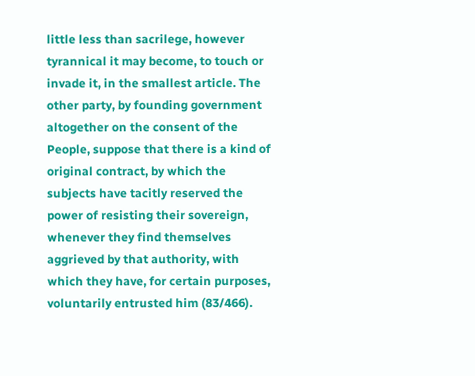little less than sacrilege, however tyrannical it may become, to touch or invade it, in the smallest article. The other party, by founding government altogether on the consent of the People, suppose that there is a kind of original contract, by which the subjects have tacitly reserved the power of resisting their sovereign, whenever they find themselves aggrieved by that authority, with which they have, for certain purposes, voluntarily entrusted him (83/466).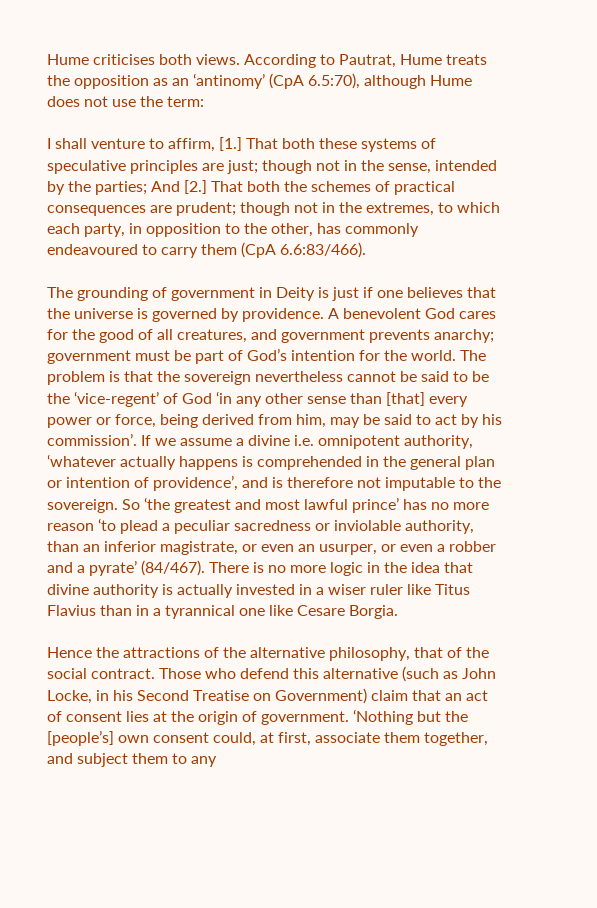Hume criticises both views. According to Pautrat, Hume treats the opposition as an ‘antinomy’ (CpA 6.5:70), although Hume does not use the term:

I shall venture to affirm, [1.] That both these systems of speculative principles are just; though not in the sense, intended by the parties; And [2.] That both the schemes of practical consequences are prudent; though not in the extremes, to which each party, in opposition to the other, has commonly endeavoured to carry them (CpA 6.6:83/466).

The grounding of government in Deity is just if one believes that the universe is governed by providence. A benevolent God cares for the good of all creatures, and government prevents anarchy; government must be part of God’s intention for the world. The problem is that the sovereign nevertheless cannot be said to be the ‘vice-regent’ of God ‘in any other sense than [that] every power or force, being derived from him, may be said to act by his commission’. If we assume a divine i.e. omnipotent authority, ‘whatever actually happens is comprehended in the general plan or intention of providence’, and is therefore not imputable to the sovereign. So ‘the greatest and most lawful prince’ has no more reason ‘to plead a peculiar sacredness or inviolable authority, than an inferior magistrate, or even an usurper, or even a robber and a pyrate’ (84/467). There is no more logic in the idea that divine authority is actually invested in a wiser ruler like Titus Flavius than in a tyrannical one like Cesare Borgia.

Hence the attractions of the alternative philosophy, that of the social contract. Those who defend this alternative (such as John Locke, in his Second Treatise on Government) claim that an act of consent lies at the origin of government. ‘Nothing but the [people’s] own consent could, at first, associate them together, and subject them to any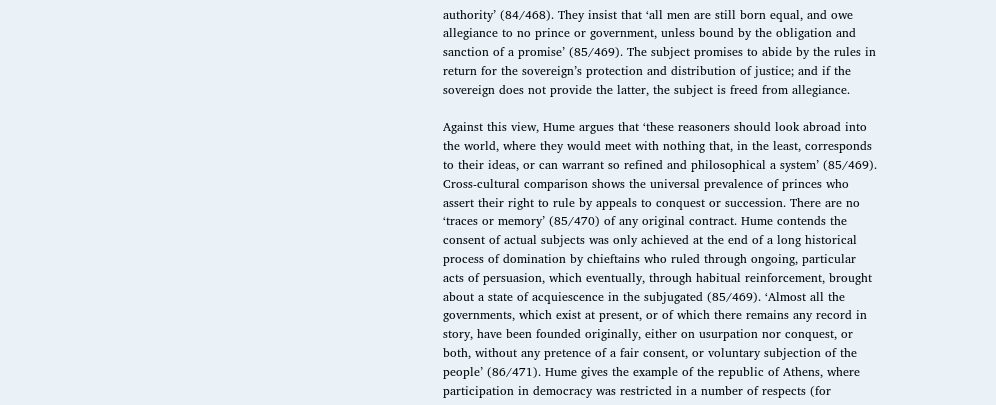authority’ (84/468). They insist that ‘all men are still born equal, and owe allegiance to no prince or government, unless bound by the obligation and sanction of a promise’ (85/469). The subject promises to abide by the rules in return for the sovereign’s protection and distribution of justice; and if the sovereign does not provide the latter, the subject is freed from allegiance.

Against this view, Hume argues that ‘these reasoners should look abroad into the world, where they would meet with nothing that, in the least, corresponds to their ideas, or can warrant so refined and philosophical a system’ (85/469). Cross-cultural comparison shows the universal prevalence of princes who assert their right to rule by appeals to conquest or succession. There are no ‘traces or memory’ (85/470) of any original contract. Hume contends the consent of actual subjects was only achieved at the end of a long historical process of domination by chieftains who ruled through ongoing, particular acts of persuasion, which eventually, through habitual reinforcement, brought about a state of acquiescence in the subjugated (85/469). ‘Almost all the governments, which exist at present, or of which there remains any record in story, have been founded originally, either on usurpation nor conquest, or both, without any pretence of a fair consent, or voluntary subjection of the people’ (86/471). Hume gives the example of the republic of Athens, where participation in democracy was restricted in a number of respects (for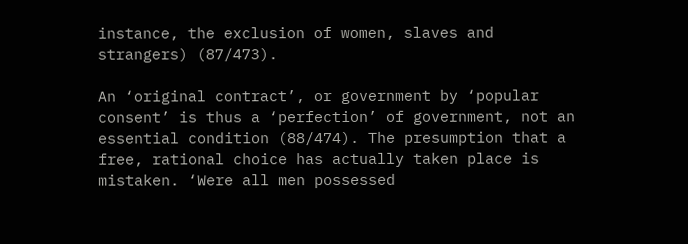instance, the exclusion of women, slaves and strangers) (87/473).

An ‘original contract’, or government by ‘popular consent’ is thus a ‘perfection’ of government, not an essential condition (88/474). The presumption that a free, rational choice has actually taken place is mistaken. ‘Were all men possessed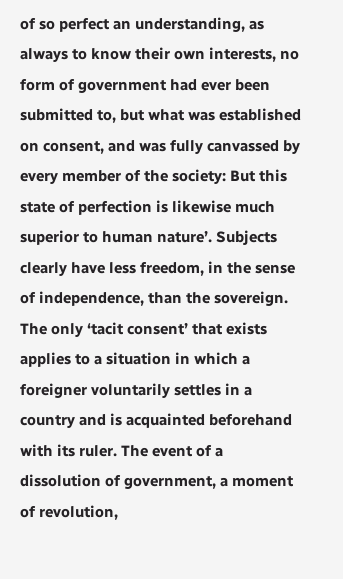of so perfect an understanding, as always to know their own interests, no form of government had ever been submitted to, but what was established on consent, and was fully canvassed by every member of the society: But this state of perfection is likewise much superior to human nature’. Subjects clearly have less freedom, in the sense of independence, than the sovereign. The only ‘tacit consent’ that exists applies to a situation in which a foreigner voluntarily settles in a country and is acquainted beforehand with its ruler. The event of a dissolution of government, a moment of revolution,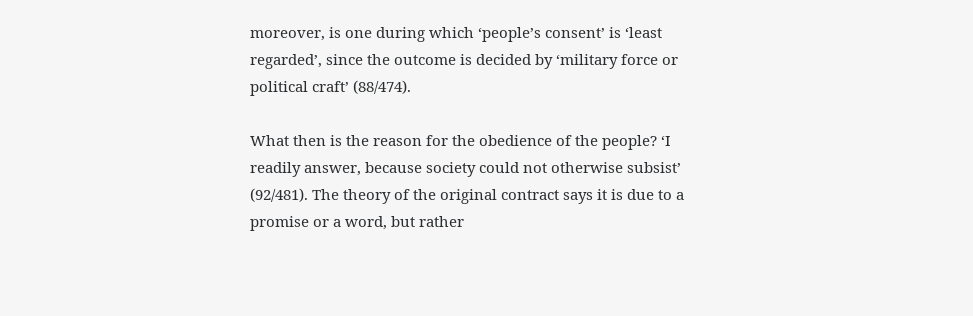moreover, is one during which ‘people’s consent’ is ‘least regarded’, since the outcome is decided by ‘military force or political craft’ (88/474).

What then is the reason for the obedience of the people? ‘I readily answer, because society could not otherwise subsist’ (92/481). The theory of the original contract says it is due to a promise or a word, but rather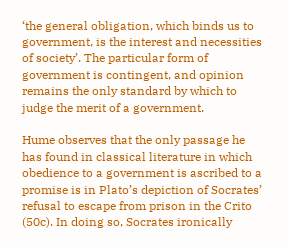‘the general obligation, which binds us to government, is the interest and necessities of society’. The particular form of government is contingent, and opinion remains the only standard by which to judge the merit of a government.

Hume observes that the only passage he has found in classical literature in which obedience to a government is ascribed to a promise is in Plato’s depiction of Socrates’ refusal to escape from prison in the Crito (50c). In doing so, Socrates ironically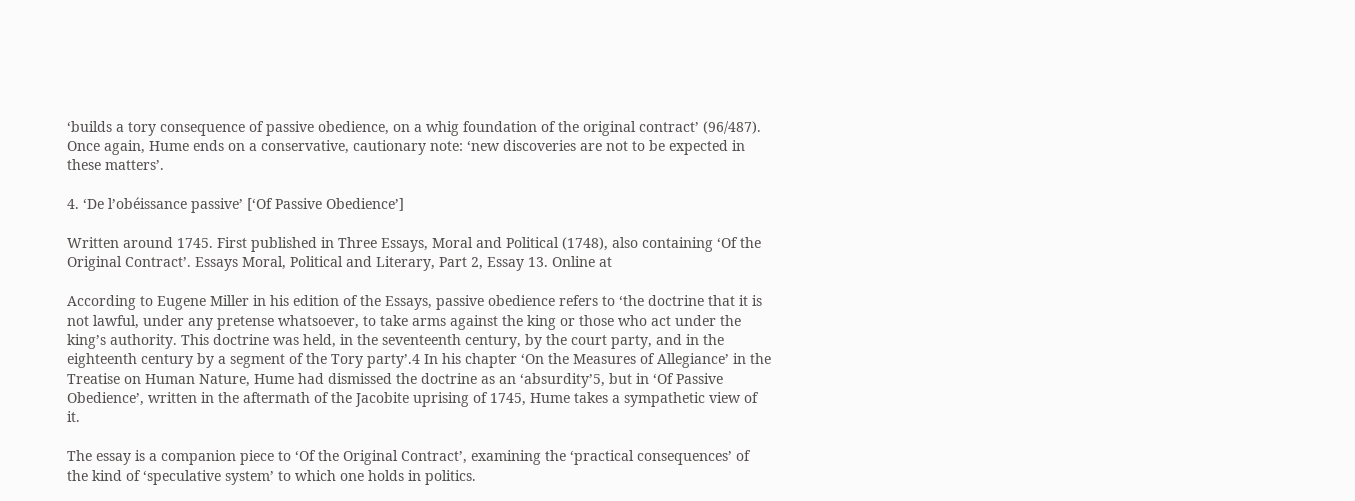‘builds a tory consequence of passive obedience, on a whig foundation of the original contract’ (96/487). Once again, Hume ends on a conservative, cautionary note: ‘new discoveries are not to be expected in these matters’.

4. ‘De l’obéissance passive’ [‘Of Passive Obedience’]

Written around 1745. First published in Three Essays, Moral and Political (1748), also containing ‘Of the Original Contract’. Essays Moral, Political and Literary, Part 2, Essay 13. Online at

According to Eugene Miller in his edition of the Essays, passive obedience refers to ‘the doctrine that it is not lawful, under any pretense whatsoever, to take arms against the king or those who act under the king’s authority. This doctrine was held, in the seventeenth century, by the court party, and in the eighteenth century by a segment of the Tory party’.4 In his chapter ‘On the Measures of Allegiance’ in the Treatise on Human Nature, Hume had dismissed the doctrine as an ‘absurdity’5, but in ‘Of Passive Obedience’, written in the aftermath of the Jacobite uprising of 1745, Hume takes a sympathetic view of it.

The essay is a companion piece to ‘Of the Original Contract’, examining the ‘practical consequences’ of the kind of ‘speculative system’ to which one holds in politics.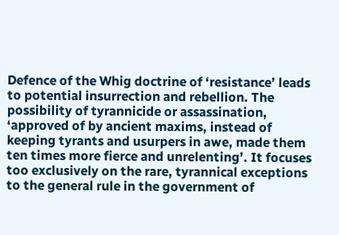Defence of the Whig doctrine of ‘resistance’ leads to potential insurrection and rebellion. The possibility of tyrannicide or assassination, ‘approved of by ancient maxims, instead of keeping tyrants and usurpers in awe, made them ten times more fierce and unrelenting’. It focuses too exclusively on the rare, tyrannical exceptions to the general rule in the government of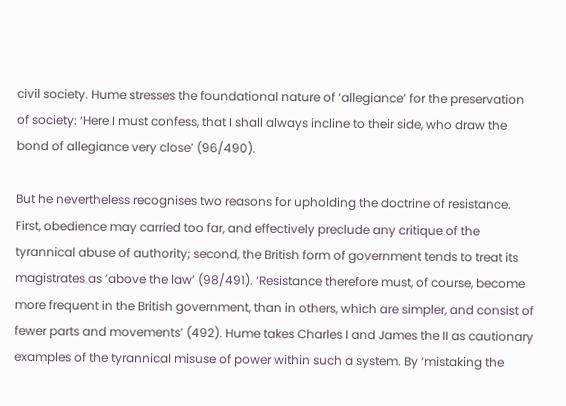civil society. Hume stresses the foundational nature of ‘allegiance’ for the preservation of society: ‘Here I must confess, that I shall always incline to their side, who draw the bond of allegiance very close’ (96/490).

But he nevertheless recognises two reasons for upholding the doctrine of resistance. First, obedience may carried too far, and effectively preclude any critique of the tyrannical abuse of authority; second, the British form of government tends to treat its magistrates as ‘above the law’ (98/491). ‘Resistance therefore must, of course, become more frequent in the British government, than in others, which are simpler, and consist of fewer parts and movements’ (492). Hume takes Charles I and James the II as cautionary examples of the tyrannical misuse of power within such a system. By ‘mistaking the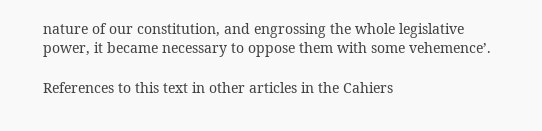nature of our constitution, and engrossing the whole legislative power, it became necessary to oppose them with some vehemence’.

References to this text in other articles in the Cahiers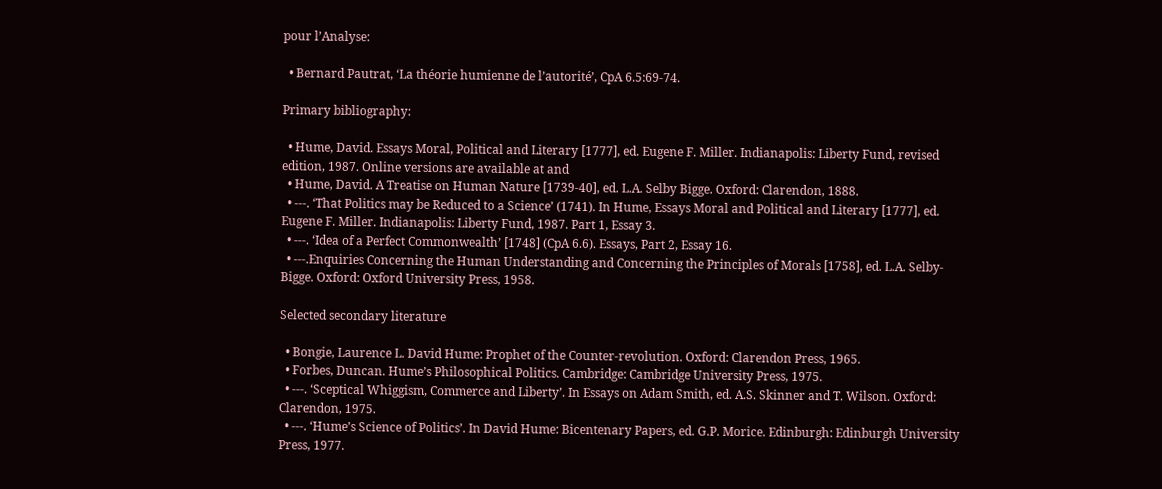pour l’Analyse:

  • Bernard Pautrat, ‘La théorie humienne de l’autorité’, CpA 6.5:69-74.

Primary bibliography:

  • Hume, David. Essays Moral, Political and Literary [1777], ed. Eugene F. Miller. Indianapolis: Liberty Fund, revised edition, 1987. Online versions are available at and
  • Hume, David. A Treatise on Human Nature [1739-40], ed. L.A. Selby Bigge. Oxford: Clarendon, 1888.
  • ---. ‘That Politics may be Reduced to a Science’ (1741). In Hume, Essays Moral and Political and Literary [1777], ed. Eugene F. Miller. Indianapolis: Liberty Fund, 1987. Part 1, Essay 3.
  • ---. ‘Idea of a Perfect Commonwealth’ [1748] (CpA 6.6). Essays, Part 2, Essay 16.
  • ---.Enquiries Concerning the Human Understanding and Concerning the Principles of Morals [1758], ed. L.A. Selby-Bigge. Oxford: Oxford University Press, 1958.

Selected secondary literature

  • Bongie, Laurence L. David Hume: Prophet of the Counter-revolution. Oxford: Clarendon Press, 1965.
  • Forbes, Duncan. Hume’s Philosophical Politics. Cambridge: Cambridge University Press, 1975.
  • ---. ‘Sceptical Whiggism, Commerce and Liberty’. In Essays on Adam Smith, ed. A.S. Skinner and T. Wilson. Oxford: Clarendon, 1975.
  • ---. ‘Hume’s Science of Politics’. In David Hume: Bicentenary Papers, ed. G.P. Morice. Edinburgh: Edinburgh University Press, 1977.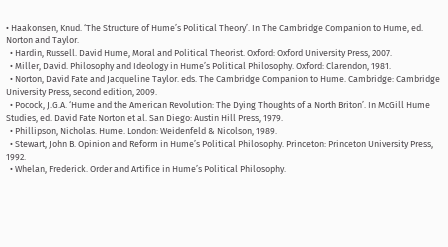• Haakonsen, Knud. ‘The Structure of Hume’s Political Theory’. In The Cambridge Companion to Hume, ed. Norton and Taylor.
  • Hardin, Russell. David Hume, Moral and Political Theorist. Oxford: Oxford University Press, 2007.
  • Miller, David. Philosophy and Ideology in Hume’s Political Philosophy. Oxford: Clarendon, 1981.
  • Norton, David Fate and Jacqueline Taylor. eds. The Cambridge Companion to Hume. Cambridge: Cambridge University Press, second edition, 2009.
  • Pocock, J.G.A. ‘Hume and the American Revolution: The Dying Thoughts of a North Briton’. In McGill Hume Studies, ed. David Fate Norton et al. San Diego: Austin Hill Press, 1979.
  • Phillipson, Nicholas. Hume. London: Weidenfeld & Nicolson, 1989.
  • Stewart, John B. Opinion and Reform in Hume’s Political Philosophy. Princeton: Princeton University Press, 1992.
  • Whelan, Frederick. Order and Artifice in Hume’s Political Philosophy.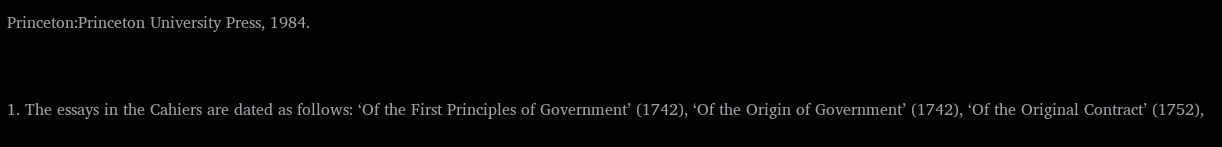Princeton:Princeton University Press, 1984.


1. The essays in the Cahiers are dated as follows: ‘Of the First Principles of Government’ (1742), ‘Of the Origin of Government’ (1742), ‘Of the Original Contract’ (1752),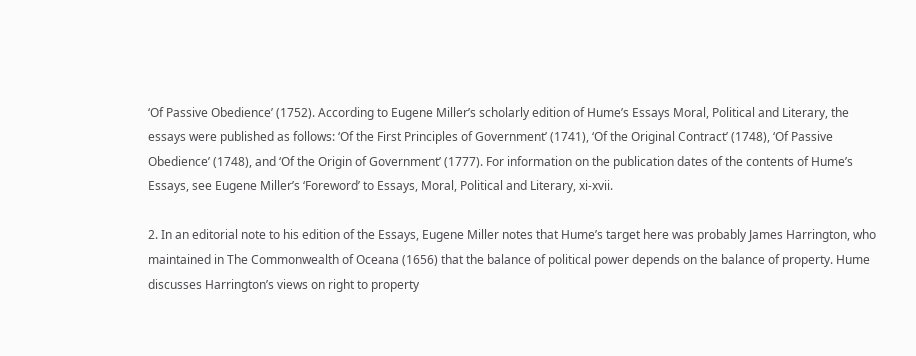‘Of Passive Obedience’ (1752). According to Eugene Miller’s scholarly edition of Hume’s Essays Moral, Political and Literary, the essays were published as follows: ‘Of the First Principles of Government’ (1741), ‘Of the Original Contract’ (1748), ‘Of Passive Obedience’ (1748), and ‘Of the Origin of Government’ (1777). For information on the publication dates of the contents of Hume’s Essays, see Eugene Miller’s ‘Foreword’ to Essays, Moral, Political and Literary, xi-xvii.

2. In an editorial note to his edition of the Essays, Eugene Miller notes that Hume’s target here was probably James Harrington, who maintained in The Commonwealth of Oceana (1656) that the balance of political power depends on the balance of property. Hume discusses Harrington’s views on right to property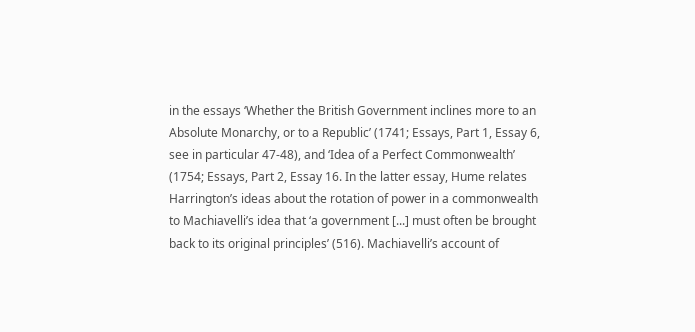in the essays ‘Whether the British Government inclines more to an Absolute Monarchy, or to a Republic’ (1741; Essays, Part 1, Essay 6, see in particular 47-48), and ‘Idea of a Perfect Commonwealth’ (1754; Essays, Part 2, Essay 16. In the latter essay, Hume relates Harrington’s ideas about the rotation of power in a commonwealth to Machiavelli’s idea that ‘a government [...] must often be brought back to its original principles’ (516). Machiavelli’s account of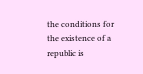the conditions for the existence of a republic is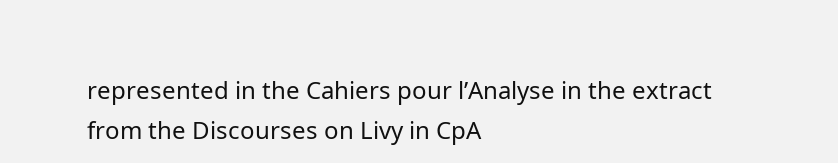represented in the Cahiers pour l’Analyse in the extract from the Discourses on Livy in CpA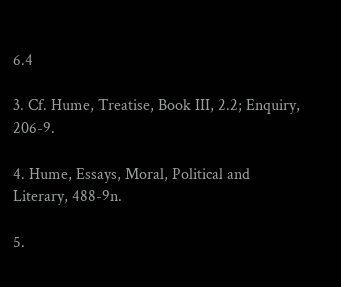6.4

3. Cf. Hume, Treatise, Book III, 2.2; Enquiry, 206-9.

4. Hume, Essays, Moral, Political and Literary, 488-9n.

5.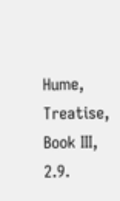Hume, Treatise, Book III, 2.9.